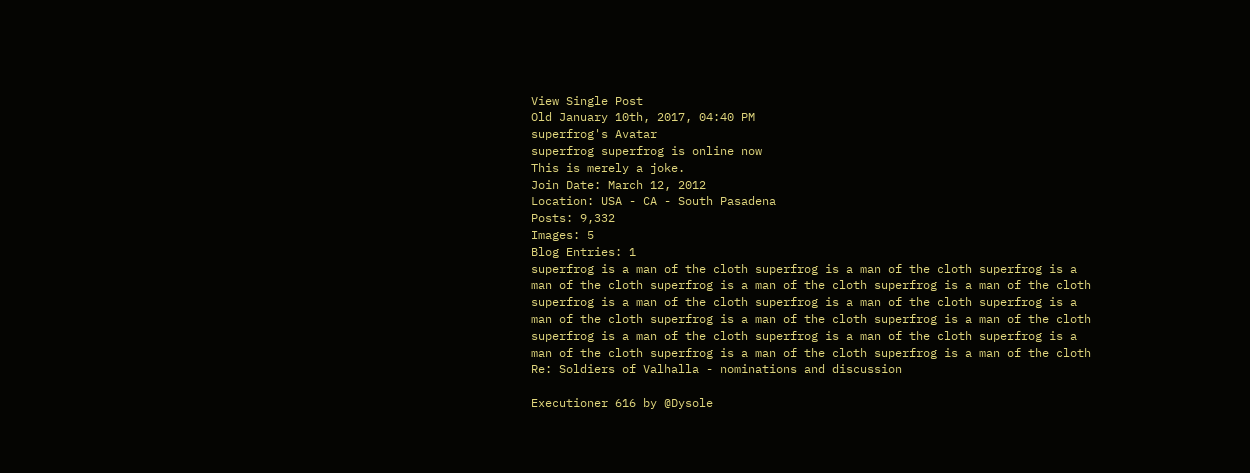View Single Post
Old January 10th, 2017, 04:40 PM
superfrog's Avatar
superfrog superfrog is online now
This is merely a joke.
Join Date: March 12, 2012
Location: USA - CA - South Pasadena
Posts: 9,332
Images: 5
Blog Entries: 1
superfrog is a man of the cloth superfrog is a man of the cloth superfrog is a man of the cloth superfrog is a man of the cloth superfrog is a man of the cloth superfrog is a man of the cloth superfrog is a man of the cloth superfrog is a man of the cloth superfrog is a man of the cloth superfrog is a man of the cloth superfrog is a man of the cloth superfrog is a man of the cloth superfrog is a man of the cloth superfrog is a man of the cloth superfrog is a man of the cloth
Re: Soldiers of Valhalla - nominations and discussion

Executioner 616 by @Dysole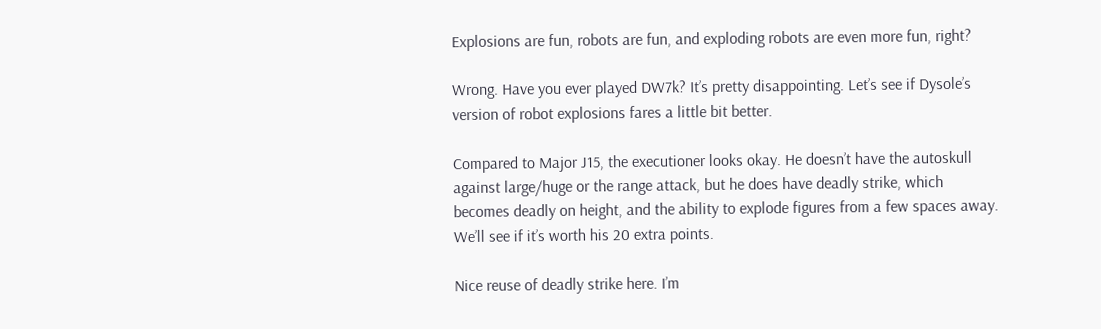Explosions are fun, robots are fun, and exploding robots are even more fun, right?

Wrong. Have you ever played DW7k? It’s pretty disappointing. Let’s see if Dysole’s version of robot explosions fares a little bit better.

Compared to Major J15, the executioner looks okay. He doesn’t have the autoskull against large/huge or the range attack, but he does have deadly strike, which becomes deadly on height, and the ability to explode figures from a few spaces away. We’ll see if it’s worth his 20 extra points.

Nice reuse of deadly strike here. I’m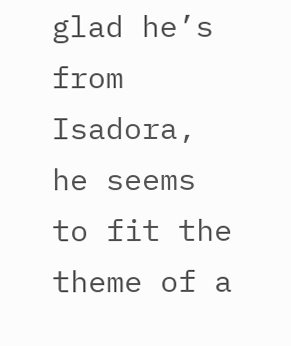glad he’s from Isadora, he seems to fit the theme of a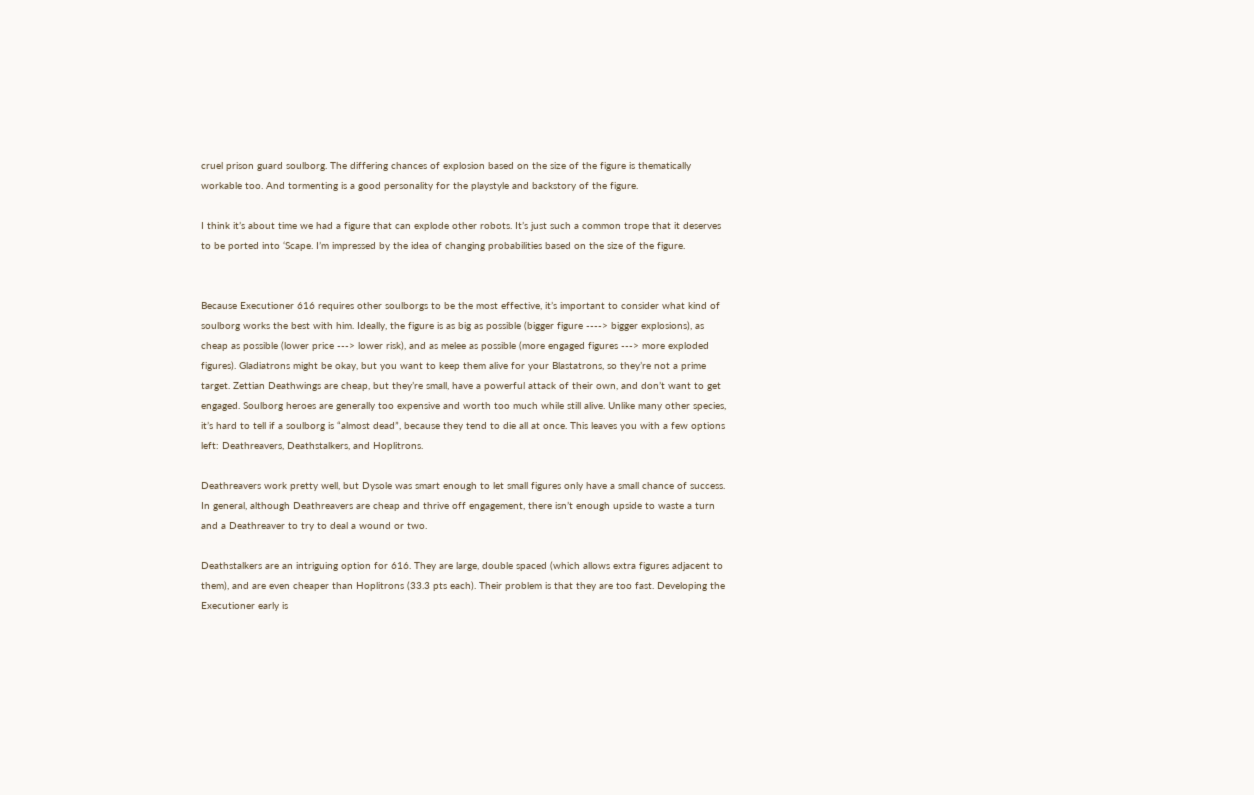cruel prison guard soulborg. The differing chances of explosion based on the size of the figure is thematically workable too. And tormenting is a good personality for the playstyle and backstory of the figure.

I think it’s about time we had a figure that can explode other robots. It’s just such a common trope that it deserves to be ported into ‘Scape. I’m impressed by the idea of changing probabilities based on the size of the figure.


Because Executioner 616 requires other soulborgs to be the most effective, it’s important to consider what kind of soulborg works the best with him. Ideally, the figure is as big as possible (bigger figure ----> bigger explosions), as cheap as possible (lower price ---> lower risk), and as melee as possible (more engaged figures ---> more exploded figures). Gladiatrons might be okay, but you want to keep them alive for your Blastatrons, so they’re not a prime target. Zettian Deathwings are cheap, but they’re small, have a powerful attack of their own, and don’t want to get engaged. Soulborg heroes are generally too expensive and worth too much while still alive. Unlike many other species, it’s hard to tell if a soulborg is “almost dead”, because they tend to die all at once. This leaves you with a few options left: Deathreavers, Deathstalkers, and Hoplitrons.

Deathreavers work pretty well, but Dysole was smart enough to let small figures only have a small chance of success. In general, although Deathreavers are cheap and thrive off engagement, there isn’t enough upside to waste a turn and a Deathreaver to try to deal a wound or two.

Deathstalkers are an intriguing option for 616. They are large, double spaced (which allows extra figures adjacent to them), and are even cheaper than Hoplitrons (33.3 pts each). Their problem is that they are too fast. Developing the Executioner early is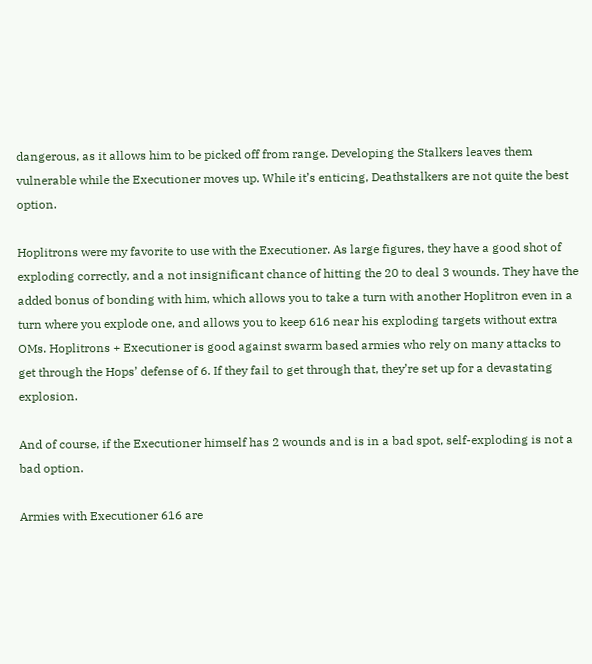dangerous, as it allows him to be picked off from range. Developing the Stalkers leaves them vulnerable while the Executioner moves up. While it’s enticing, Deathstalkers are not quite the best option.

Hoplitrons were my favorite to use with the Executioner. As large figures, they have a good shot of exploding correctly, and a not insignificant chance of hitting the 20 to deal 3 wounds. They have the added bonus of bonding with him, which allows you to take a turn with another Hoplitron even in a turn where you explode one, and allows you to keep 616 near his exploding targets without extra OMs. Hoplitrons + Executioner is good against swarm based armies who rely on many attacks to get through the Hops’ defense of 6. If they fail to get through that, they’re set up for a devastating explosion.

And of course, if the Executioner himself has 2 wounds and is in a bad spot, self-exploding is not a bad option.

Armies with Executioner 616 are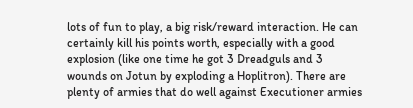lots of fun to play, a big risk/reward interaction. He can certainly kill his points worth, especially with a good explosion (like one time he got 3 Dreadguls and 3 wounds on Jotun by exploding a Hoplitron). There are plenty of armies that do well against Executioner armies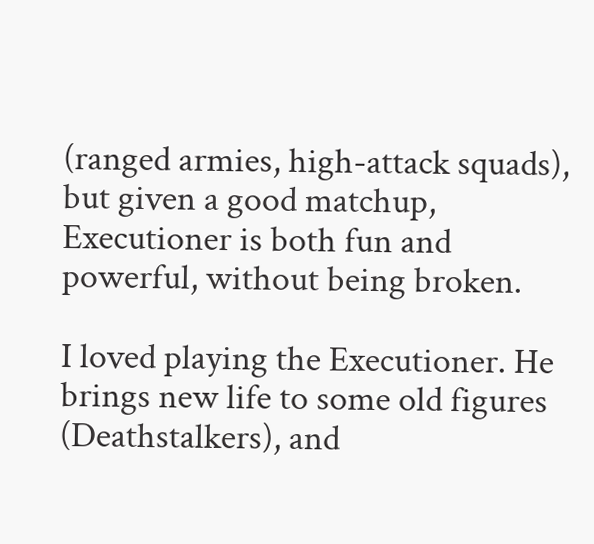(ranged armies, high-attack squads), but given a good matchup, Executioner is both fun and powerful, without being broken.

I loved playing the Executioner. He brings new life to some old figures (Deathstalkers), and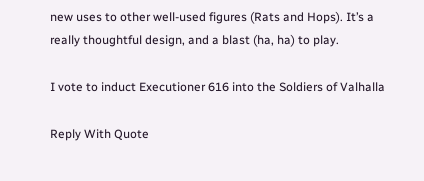new uses to other well-used figures (Rats and Hops). It’s a really thoughtful design, and a blast (ha, ha) to play.

I vote to induct Executioner 616 into the Soldiers of Valhalla

Reply With Quote